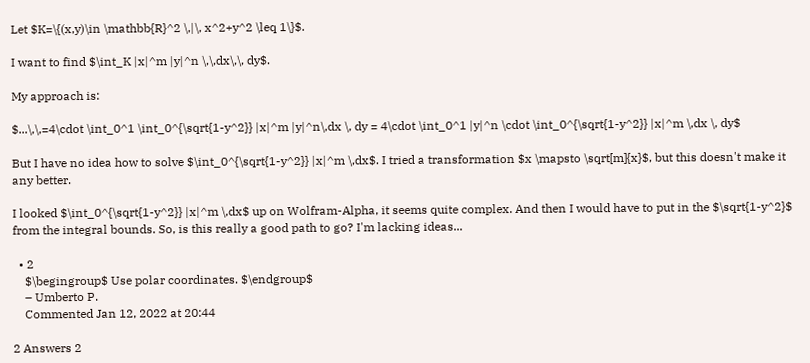Let $K=\{(x,y)\in \mathbb{R}^2 \,|\, x^2+y^2 \leq 1\}$.

I want to find $\int_K |x|^m |y|^n \,\,dx\,\, dy$.

My approach is:

$...\,\,=4\cdot \int_0^1 \int_0^{\sqrt{1-y^2}} |x|^m |y|^n\,dx \, dy = 4\cdot \int_0^1 |y|^n \cdot \int_0^{\sqrt{1-y^2}} |x|^m \,dx \, dy$

But I have no idea how to solve $\int_0^{\sqrt{1-y^2}} |x|^m \,dx$. I tried a transformation $x \mapsto \sqrt[m]{x}$, but this doesn't make it any better.

I looked $\int_0^{\sqrt{1-y^2}} |x|^m \,dx$ up on Wolfram-Alpha, it seems quite complex. And then I would have to put in the $\sqrt{1-y^2}$ from the integral bounds. So, is this really a good path to go? I'm lacking ideas...

  • 2
    $\begingroup$ Use polar coordinates. $\endgroup$
    – Umberto P.
    Commented Jan 12, 2022 at 20:44

2 Answers 2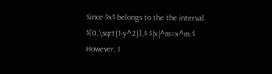Since $x$ belongs to the the interval $[0,\sqrt{1-y^2}],$ $|x|^m=x^m.$ However, I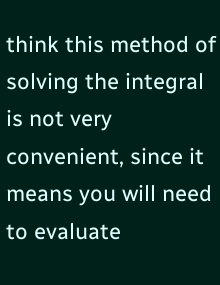think this method of solving the integral is not very convenient, since it means you will need to evaluate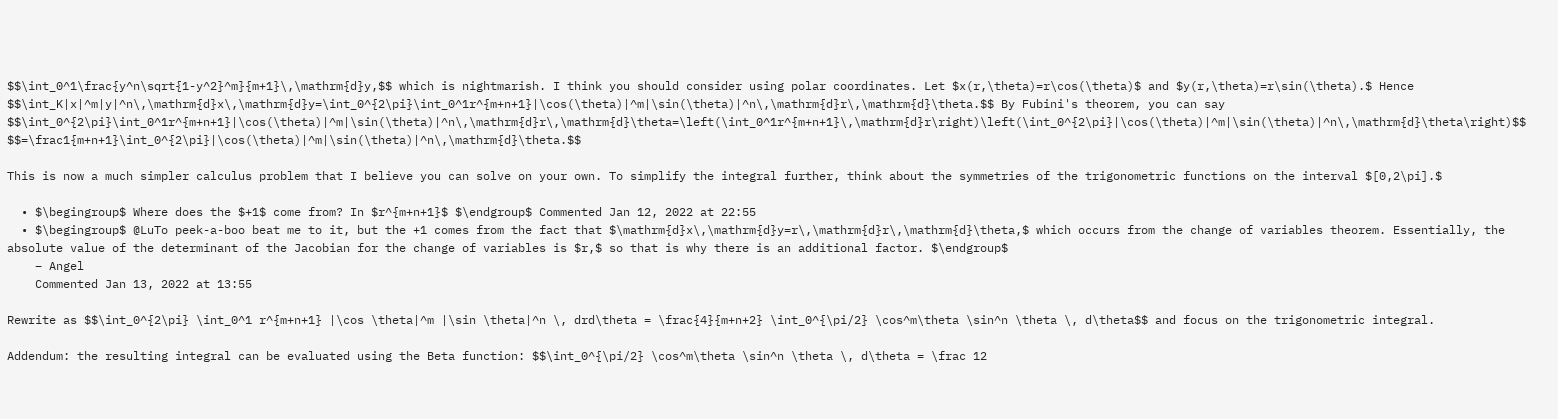$$\int_0^1\frac{y^n\sqrt{1-y^2}^m}{m+1}\,\mathrm{d}y,$$ which is nightmarish. I think you should consider using polar coordinates. Let $x(r,\theta)=r\cos(\theta)$ and $y(r,\theta)=r\sin(\theta).$ Hence $$\int_K|x|^m|y|^n\,\mathrm{d}x\,\mathrm{d}y=\int_0^{2\pi}\int_0^1r^{m+n+1}|\cos(\theta)|^m|\sin(\theta)|^n\,\mathrm{d}r\,\mathrm{d}\theta.$$ By Fubini's theorem, you can say $$\int_0^{2\pi}\int_0^1r^{m+n+1}|\cos(\theta)|^m|\sin(\theta)|^n\,\mathrm{d}r\,\mathrm{d}\theta=\left(\int_0^1r^{m+n+1}\,\mathrm{d}r\right)\left(\int_0^{2\pi}|\cos(\theta)|^m|\sin(\theta)|^n\,\mathrm{d}\theta\right)$$ $$=\frac1{m+n+1}\int_0^{2\pi}|\cos(\theta)|^m|\sin(\theta)|^n\,\mathrm{d}\theta.$$

This is now a much simpler calculus problem that I believe you can solve on your own. To simplify the integral further, think about the symmetries of the trigonometric functions on the interval $[0,2\pi].$

  • $\begingroup$ Where does the $+1$ come from? In $r^{m+n+1}$ $\endgroup$ Commented Jan 12, 2022 at 22:55
  • $\begingroup$ @LuTo peek-a-boo beat me to it, but the +1 comes from the fact that $\mathrm{d}x\,\mathrm{d}y=r\,\mathrm{d}r\,\mathrm{d}\theta,$ which occurs from the change of variables theorem. Essentially, the absolute value of the determinant of the Jacobian for the change of variables is $r,$ so that is why there is an additional factor. $\endgroup$
    – Angel
    Commented Jan 13, 2022 at 13:55

Rewrite as $$\int_0^{2\pi} \int_0^1 r^{m+n+1} |\cos \theta|^m |\sin \theta|^n \, drd\theta = \frac{4}{m+n+2} \int_0^{\pi/2} \cos^m\theta \sin^n \theta \, d\theta$$ and focus on the trigonometric integral.

Addendum: the resulting integral can be evaluated using the Beta function: $$\int_0^{\pi/2} \cos^m\theta \sin^n \theta \, d\theta = \frac 12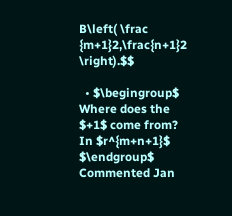B\left( \frac {m+1}2,\frac{n+1}2 \right).$$

  • $\begingroup$ Where does the $+1$ come from? In $r^{m+n+1}$ $\endgroup$ Commented Jan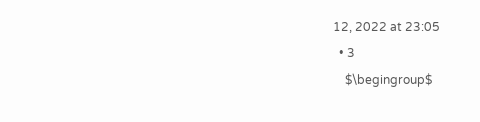12, 2022 at 23:05
  • 3
    $\begingroup$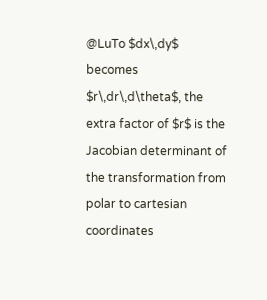@LuTo $dx\,dy$ becomes $r\,dr\,d\theta$, the extra factor of $r$ is the Jacobian determinant of the transformation from polar to cartesian coordinates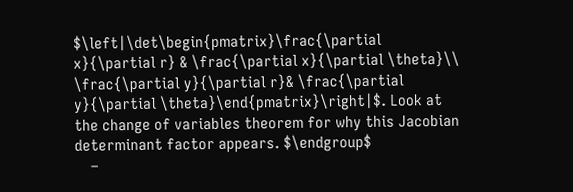$\left|\det\begin{pmatrix}\frac{\partial x}{\partial r} & \frac{\partial x}{\partial \theta}\\ \frac{\partial y}{\partial r}& \frac{\partial y}{\partial \theta}\end{pmatrix}\right|$. Look at the change of variables theorem for why this Jacobian determinant factor appears. $\endgroup$
    –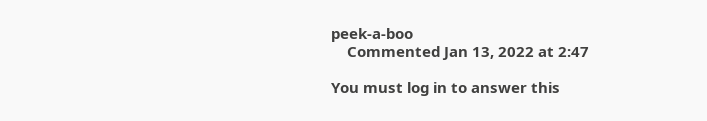peek-a-boo
    Commented Jan 13, 2022 at 2:47

You must log in to answer this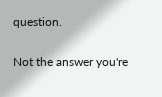question.

Not the answer you're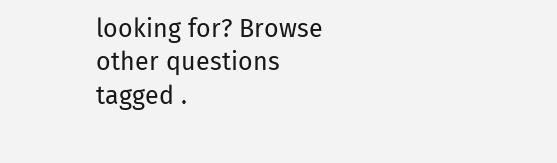looking for? Browse other questions tagged .